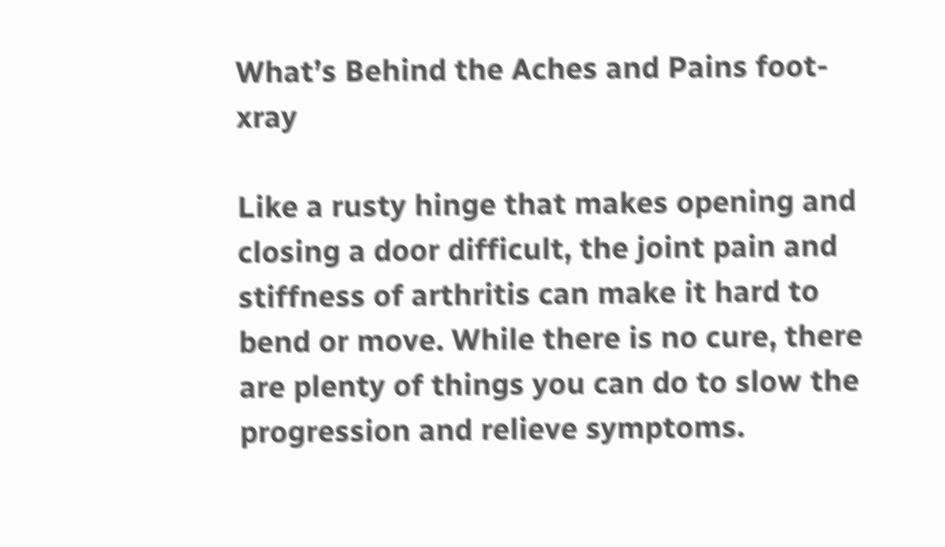What’s Behind the Aches and Pains foot-xray

Like a rusty hinge that makes opening and closing a door difficult, the joint pain and stiffness of arthritis can make it hard to bend or move. While there is no cure, there are plenty of things you can do to slow the progression and relieve symptoms.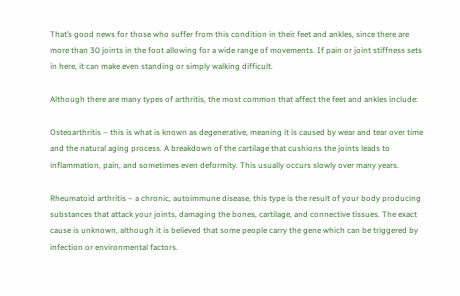That’s good news for those who suffer from this condition in their feet and ankles, since there are more than 30 joints in the foot allowing for a wide range of movements. If pain or joint stiffness sets in here, it can make even standing or simply walking difficult.

Although there are many types of arthritis, the most common that affect the feet and ankles include:

Osteoarthritis – this is what is known as degenerative, meaning it is caused by wear and tear over time and the natural aging process. A breakdown of the cartilage that cushions the joints leads to inflammation, pain, and sometimes even deformity. This usually occurs slowly over many years.

Rheumatoid arthritis – a chronic, autoimmune disease, this type is the result of your body producing substances that attack your joints, damaging the bones, cartilage, and connective tissues. The exact cause is unknown, although it is believed that some people carry the gene which can be triggered by infection or environmental factors.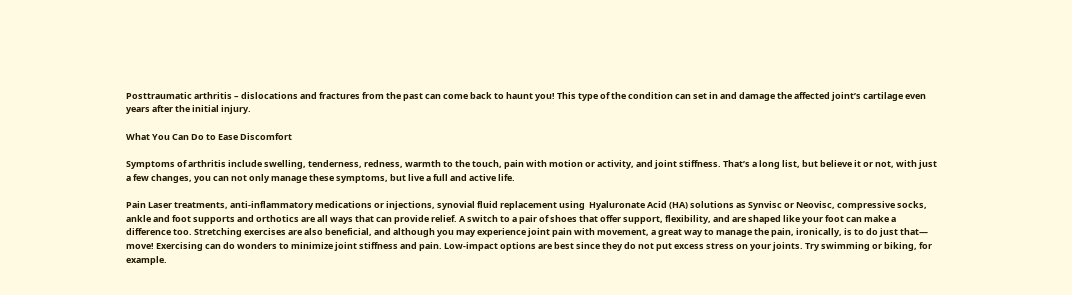Posttraumatic arthritis – dislocations and fractures from the past can come back to haunt you! This type of the condition can set in and damage the affected joint’s cartilage even years after the initial injury.

What You Can Do to Ease Discomfort

Symptoms of arthritis include swelling, tenderness, redness, warmth to the touch, pain with motion or activity, and joint stiffness. That’s a long list, but believe it or not, with just a few changes, you can not only manage these symptoms, but live a full and active life.

Pain Laser treatments, anti-inflammatory medications or injections, synovial fluid replacement using  Hyaluronate Acid (HA) solutions as Synvisc or Neovisc, compressive socks, ankle and foot supports and orthotics are all ways that can provide relief. A switch to a pair of shoes that offer support, flexibility, and are shaped like your foot can make a difference too. Stretching exercises are also beneficial, and although you may experience joint pain with movement, a great way to manage the pain, ironically, is to do just that— move! Exercising can do wonders to minimize joint stiffness and pain. Low-impact options are best since they do not put excess stress on your joints. Try swimming or biking, for example.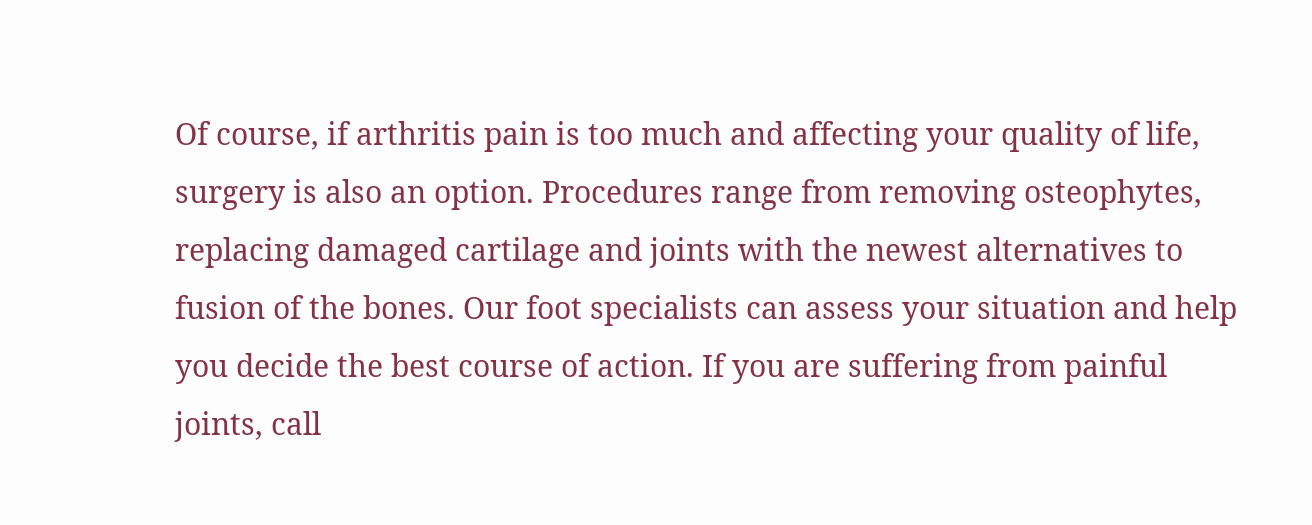Of course, if arthritis pain is too much and affecting your quality of life, surgery is also an option. Procedures range from removing osteophytes, replacing damaged cartilage and joints with the newest alternatives to fusion of the bones. Our foot specialists can assess your situation and help you decide the best course of action. If you are suffering from painful joints, call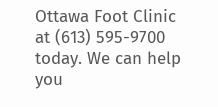Ottawa Foot Clinic at (613) 595-9700 today. We can help you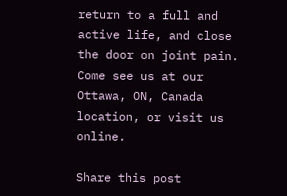return to a full and active life, and close the door on joint pain. Come see us at our Ottawa, ON, Canada location, or visit us online.

Share this post